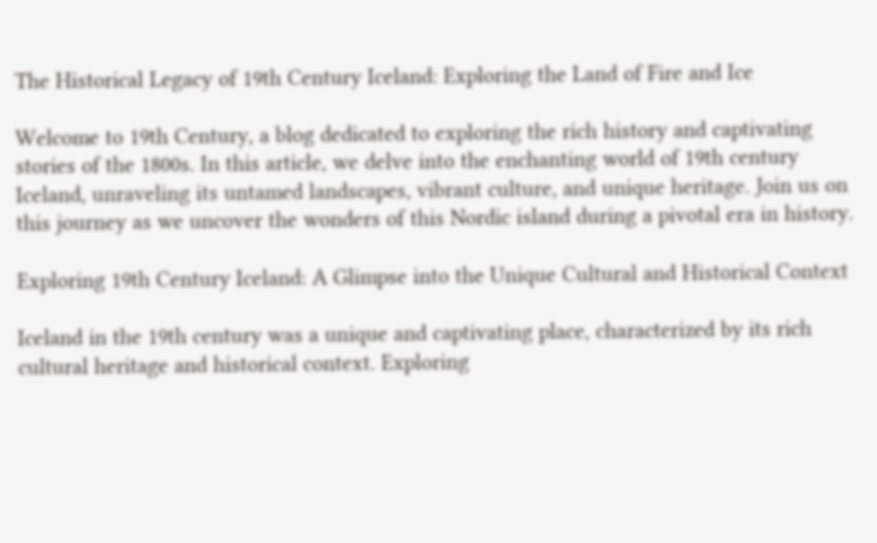The Historical Legacy of 19th Century Iceland: Exploring the Land of Fire and Ice

Welcome to 19th Century, a blog dedicated to exploring the rich history and captivating stories of the 1800s. In this article, we delve into the enchanting world of 19th century Iceland, unraveling its untamed landscapes, vibrant culture, and unique heritage. Join us on this journey as we uncover the wonders of this Nordic island during a pivotal era in history.

Exploring 19th Century Iceland: A Glimpse into the Unique Cultural and Historical Context

Iceland in the 19th century was a unique and captivating place, characterized by its rich cultural heritage and historical context. Exploring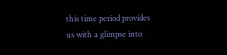this time period provides us with a glimpse into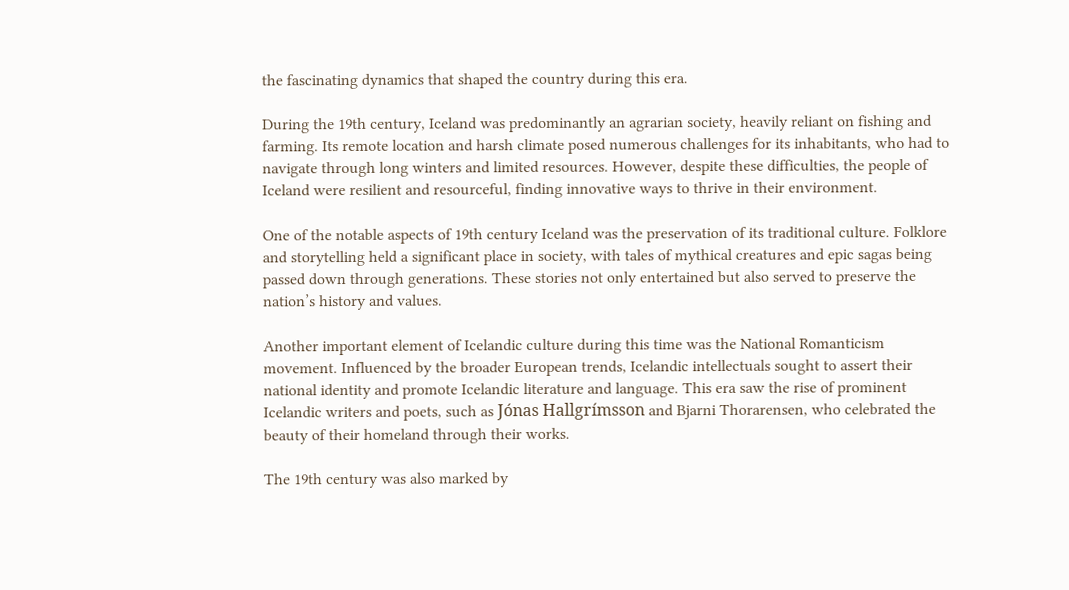the fascinating dynamics that shaped the country during this era.

During the 19th century, Iceland was predominantly an agrarian society, heavily reliant on fishing and farming. Its remote location and harsh climate posed numerous challenges for its inhabitants, who had to navigate through long winters and limited resources. However, despite these difficulties, the people of Iceland were resilient and resourceful, finding innovative ways to thrive in their environment.

One of the notable aspects of 19th century Iceland was the preservation of its traditional culture. Folklore and storytelling held a significant place in society, with tales of mythical creatures and epic sagas being passed down through generations. These stories not only entertained but also served to preserve the nation’s history and values.

Another important element of Icelandic culture during this time was the National Romanticism movement. Influenced by the broader European trends, Icelandic intellectuals sought to assert their national identity and promote Icelandic literature and language. This era saw the rise of prominent Icelandic writers and poets, such as Jónas Hallgrímsson and Bjarni Thorarensen, who celebrated the beauty of their homeland through their works.

The 19th century was also marked by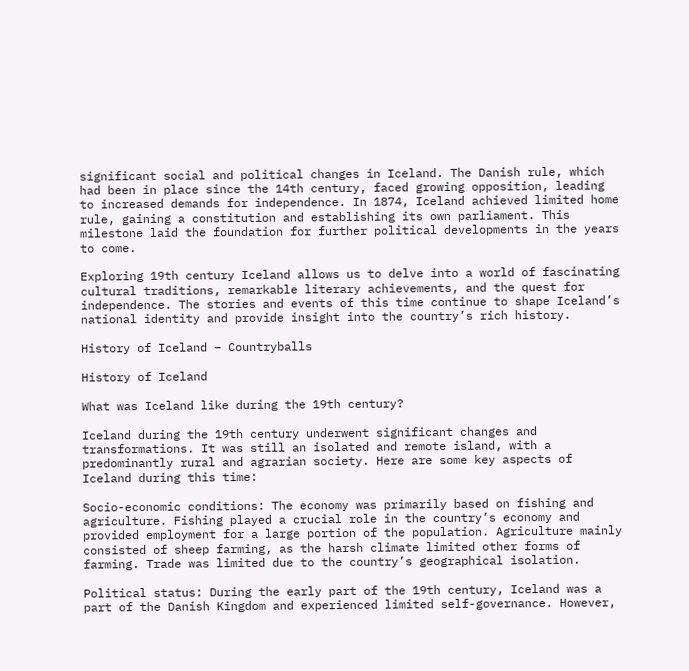significant social and political changes in Iceland. The Danish rule, which had been in place since the 14th century, faced growing opposition, leading to increased demands for independence. In 1874, Iceland achieved limited home rule, gaining a constitution and establishing its own parliament. This milestone laid the foundation for further political developments in the years to come.

Exploring 19th century Iceland allows us to delve into a world of fascinating cultural traditions, remarkable literary achievements, and the quest for independence. The stories and events of this time continue to shape Iceland’s national identity and provide insight into the country’s rich history.

History of Iceland – Countryballs

History of Iceland

What was Iceland like during the 19th century?

Iceland during the 19th century underwent significant changes and transformations. It was still an isolated and remote island, with a predominantly rural and agrarian society. Here are some key aspects of Iceland during this time:

Socio-economic conditions: The economy was primarily based on fishing and agriculture. Fishing played a crucial role in the country’s economy and provided employment for a large portion of the population. Agriculture mainly consisted of sheep farming, as the harsh climate limited other forms of farming. Trade was limited due to the country’s geographical isolation.

Political status: During the early part of the 19th century, Iceland was a part of the Danish Kingdom and experienced limited self-governance. However,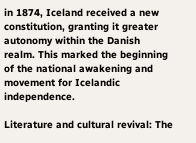in 1874, Iceland received a new constitution, granting it greater autonomy within the Danish realm. This marked the beginning of the national awakening and movement for Icelandic independence.

Literature and cultural revival: The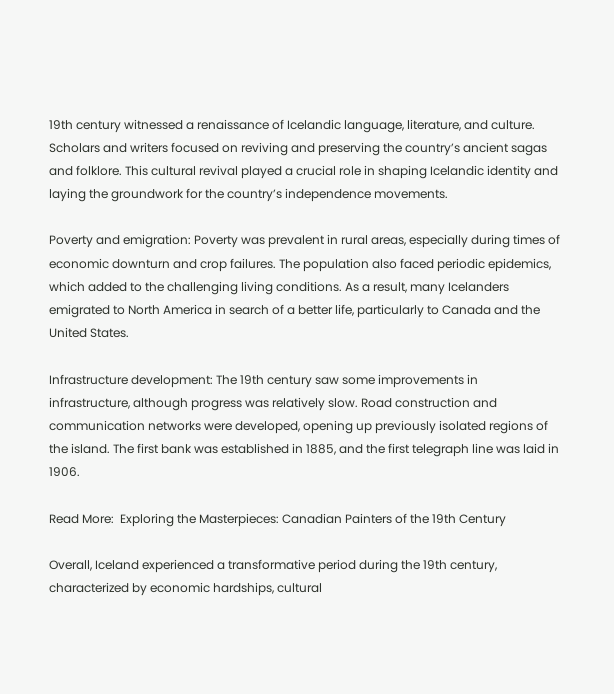19th century witnessed a renaissance of Icelandic language, literature, and culture. Scholars and writers focused on reviving and preserving the country’s ancient sagas and folklore. This cultural revival played a crucial role in shaping Icelandic identity and laying the groundwork for the country’s independence movements.

Poverty and emigration: Poverty was prevalent in rural areas, especially during times of economic downturn and crop failures. The population also faced periodic epidemics, which added to the challenging living conditions. As a result, many Icelanders emigrated to North America in search of a better life, particularly to Canada and the United States.

Infrastructure development: The 19th century saw some improvements in infrastructure, although progress was relatively slow. Road construction and communication networks were developed, opening up previously isolated regions of the island. The first bank was established in 1885, and the first telegraph line was laid in 1906.

Read More:  Exploring the Masterpieces: Canadian Painters of the 19th Century

Overall, Iceland experienced a transformative period during the 19th century, characterized by economic hardships, cultural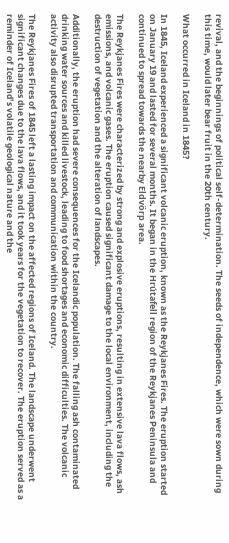revival, and the beginnings of political self-determination. The seeds of independence, which were sown during this time, would later bear fruit in the 20th century.

What occurred in Iceland in 1845?

In 1845, Iceland experienced a significant volcanic eruption, known as the Reykjanes Fires. The eruption started on January 19 and lasted for several months. It began in the Hrútafell region of the Reykjanes Peninsula and continued to spread towards the nearby Eldvörp area.

The Reykjanes Fires were characterized by strong and explosive eruptions, resulting in extensive lava flows, ash emissions, and volcanic gases. The eruption caused significant damage to the local environment, including the destruction of vegetation and the alteration of landscapes.

Additionally, the eruption had severe consequences for the Icelandic population. The falling ash contaminated drinking water sources and killed livestock, leading to food shortages and economic difficulties. The volcanic activity also disrupted transportation and communication within the country.

The Reykjanes Fires of 1845 left a lasting impact on the affected regions of Iceland. The landscape underwent significant changes due to the lava flows, and it took years for the vegetation to recover. The eruption served as a reminder of Iceland’s volatile geological nature and the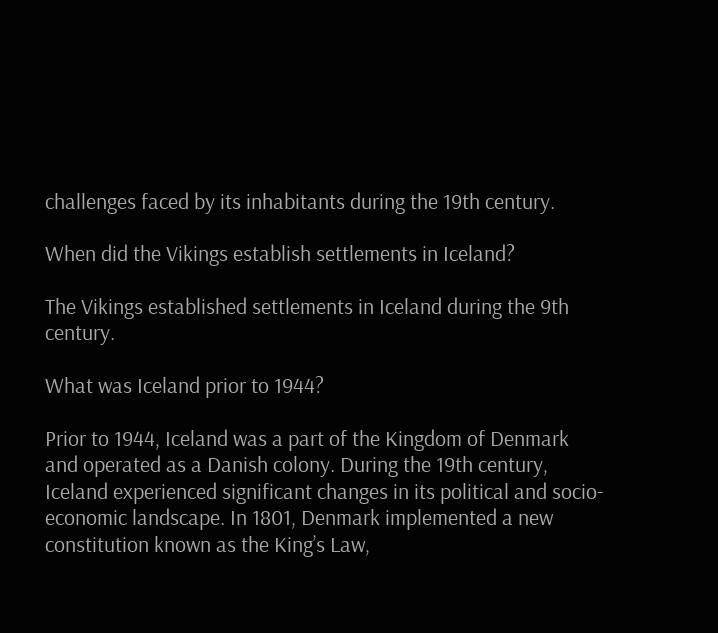challenges faced by its inhabitants during the 19th century.

When did the Vikings establish settlements in Iceland?

The Vikings established settlements in Iceland during the 9th century.

What was Iceland prior to 1944?

Prior to 1944, Iceland was a part of the Kingdom of Denmark and operated as a Danish colony. During the 19th century, Iceland experienced significant changes in its political and socio-economic landscape. In 1801, Denmark implemented a new constitution known as the King’s Law,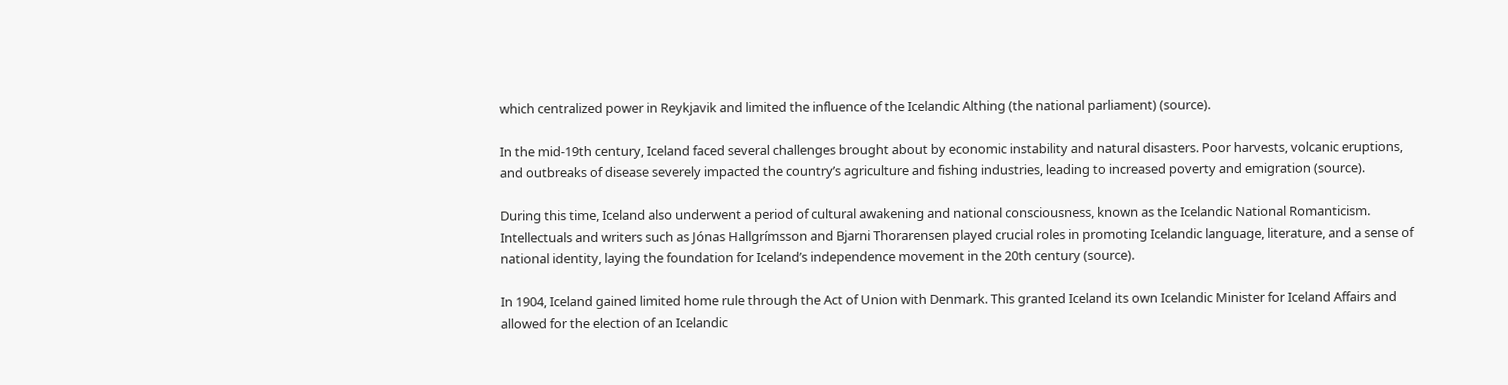which centralized power in Reykjavik and limited the influence of the Icelandic Althing (the national parliament) (source).

In the mid-19th century, Iceland faced several challenges brought about by economic instability and natural disasters. Poor harvests, volcanic eruptions, and outbreaks of disease severely impacted the country’s agriculture and fishing industries, leading to increased poverty and emigration (source).

During this time, Iceland also underwent a period of cultural awakening and national consciousness, known as the Icelandic National Romanticism. Intellectuals and writers such as Jónas Hallgrímsson and Bjarni Thorarensen played crucial roles in promoting Icelandic language, literature, and a sense of national identity, laying the foundation for Iceland’s independence movement in the 20th century (source).

In 1904, Iceland gained limited home rule through the Act of Union with Denmark. This granted Iceland its own Icelandic Minister for Iceland Affairs and allowed for the election of an Icelandic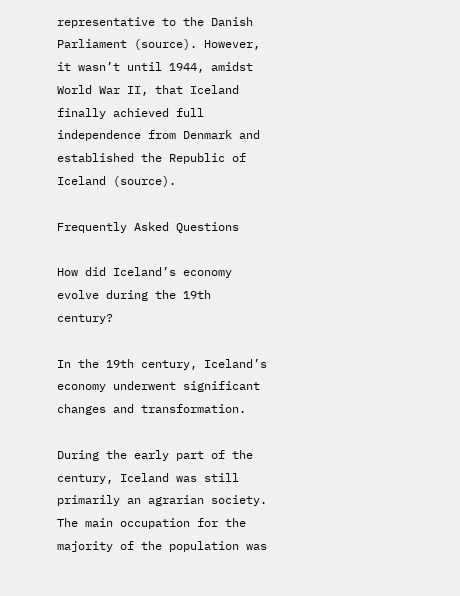representative to the Danish Parliament (source). However, it wasn’t until 1944, amidst World War II, that Iceland finally achieved full independence from Denmark and established the Republic of Iceland (source).

Frequently Asked Questions

How did Iceland’s economy evolve during the 19th century?

In the 19th century, Iceland’s economy underwent significant changes and transformation.

During the early part of the century, Iceland was still primarily an agrarian society. The main occupation for the majority of the population was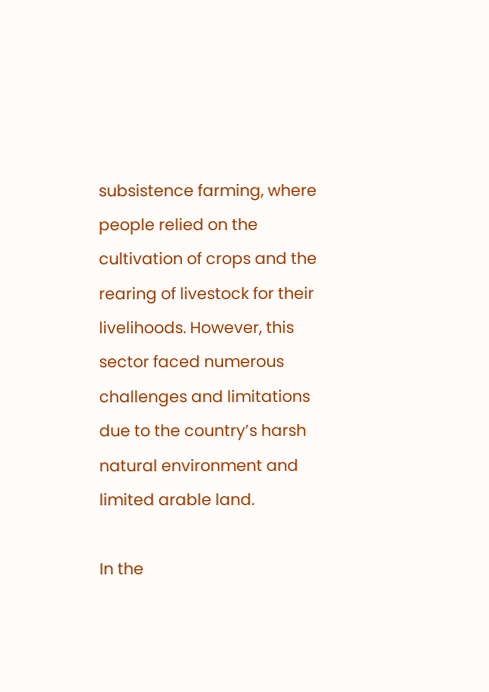subsistence farming, where people relied on the cultivation of crops and the rearing of livestock for their livelihoods. However, this sector faced numerous challenges and limitations due to the country’s harsh natural environment and limited arable land.

In the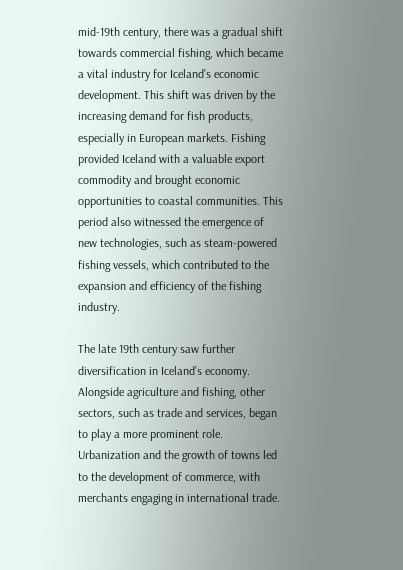mid-19th century, there was a gradual shift towards commercial fishing, which became a vital industry for Iceland’s economic development. This shift was driven by the increasing demand for fish products, especially in European markets. Fishing provided Iceland with a valuable export commodity and brought economic opportunities to coastal communities. This period also witnessed the emergence of new technologies, such as steam-powered fishing vessels, which contributed to the expansion and efficiency of the fishing industry.

The late 19th century saw further diversification in Iceland’s economy. Alongside agriculture and fishing, other sectors, such as trade and services, began to play a more prominent role. Urbanization and the growth of towns led to the development of commerce, with merchants engaging in international trade.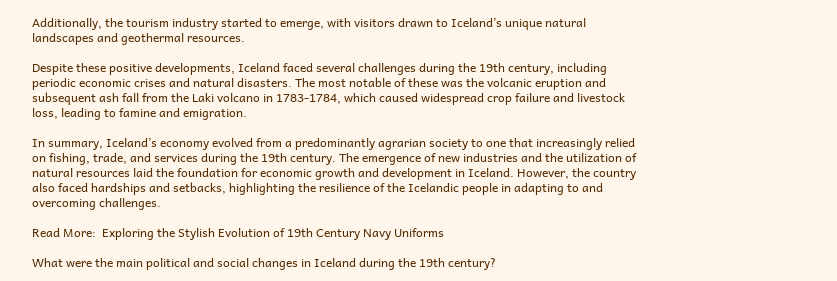Additionally, the tourism industry started to emerge, with visitors drawn to Iceland’s unique natural landscapes and geothermal resources.

Despite these positive developments, Iceland faced several challenges during the 19th century, including periodic economic crises and natural disasters. The most notable of these was the volcanic eruption and subsequent ash fall from the Laki volcano in 1783-1784, which caused widespread crop failure and livestock loss, leading to famine and emigration.

In summary, Iceland’s economy evolved from a predominantly agrarian society to one that increasingly relied on fishing, trade, and services during the 19th century. The emergence of new industries and the utilization of natural resources laid the foundation for economic growth and development in Iceland. However, the country also faced hardships and setbacks, highlighting the resilience of the Icelandic people in adapting to and overcoming challenges.

Read More:  Exploring the Stylish Evolution of 19th Century Navy Uniforms

What were the main political and social changes in Iceland during the 19th century?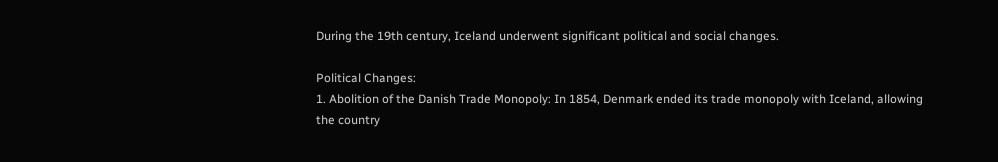During the 19th century, Iceland underwent significant political and social changes.

Political Changes:
1. Abolition of the Danish Trade Monopoly: In 1854, Denmark ended its trade monopoly with Iceland, allowing the country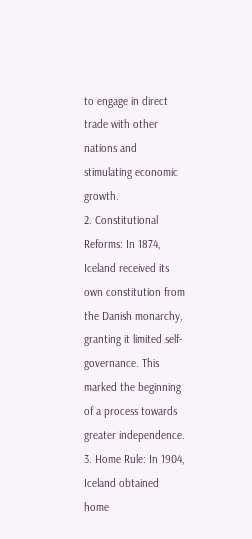to engage in direct trade with other nations and stimulating economic growth.
2. Constitutional Reforms: In 1874, Iceland received its own constitution from the Danish monarchy, granting it limited self-governance. This marked the beginning of a process towards greater independence.
3. Home Rule: In 1904, Iceland obtained home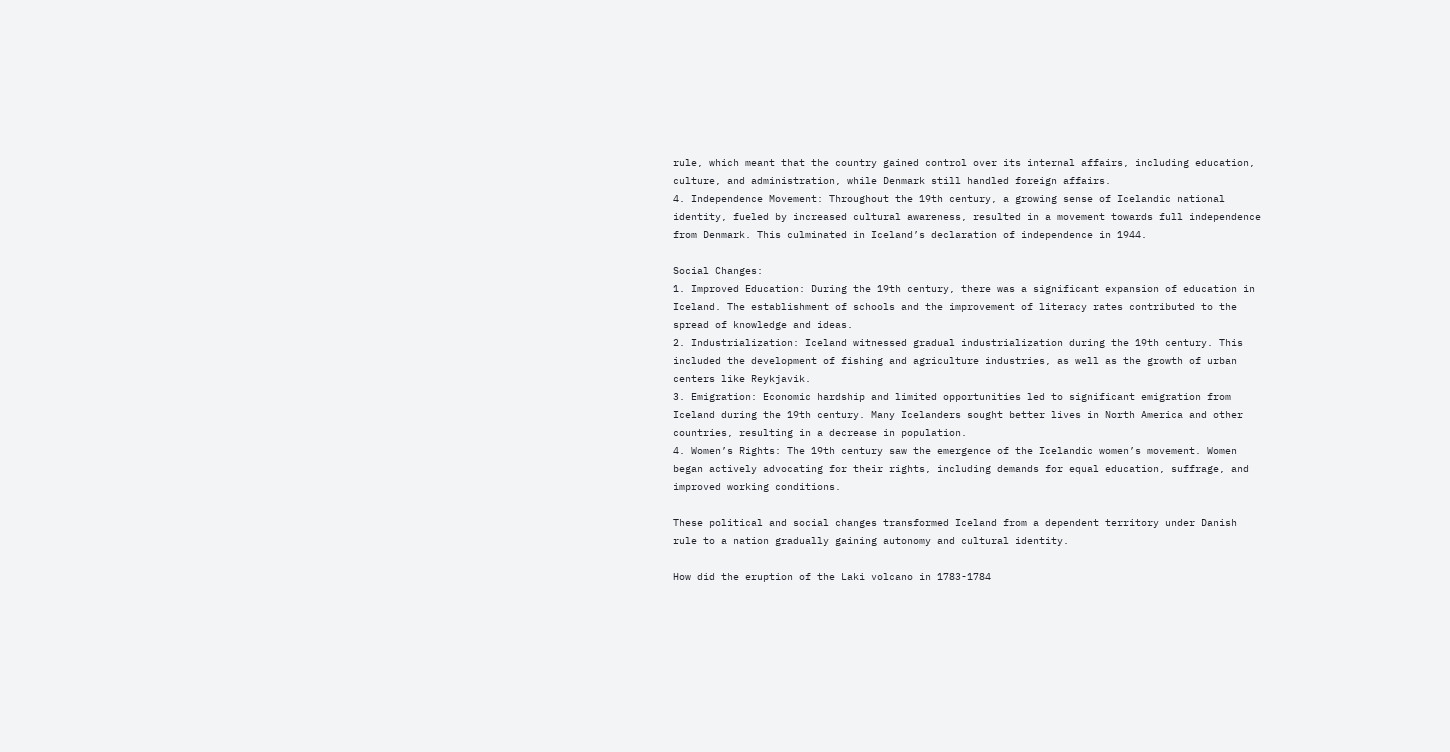rule, which meant that the country gained control over its internal affairs, including education, culture, and administration, while Denmark still handled foreign affairs.
4. Independence Movement: Throughout the 19th century, a growing sense of Icelandic national identity, fueled by increased cultural awareness, resulted in a movement towards full independence from Denmark. This culminated in Iceland’s declaration of independence in 1944.

Social Changes:
1. Improved Education: During the 19th century, there was a significant expansion of education in Iceland. The establishment of schools and the improvement of literacy rates contributed to the spread of knowledge and ideas.
2. Industrialization: Iceland witnessed gradual industrialization during the 19th century. This included the development of fishing and agriculture industries, as well as the growth of urban centers like Reykjavik.
3. Emigration: Economic hardship and limited opportunities led to significant emigration from Iceland during the 19th century. Many Icelanders sought better lives in North America and other countries, resulting in a decrease in population.
4. Women’s Rights: The 19th century saw the emergence of the Icelandic women’s movement. Women began actively advocating for their rights, including demands for equal education, suffrage, and improved working conditions.

These political and social changes transformed Iceland from a dependent territory under Danish rule to a nation gradually gaining autonomy and cultural identity.

How did the eruption of the Laki volcano in 1783-1784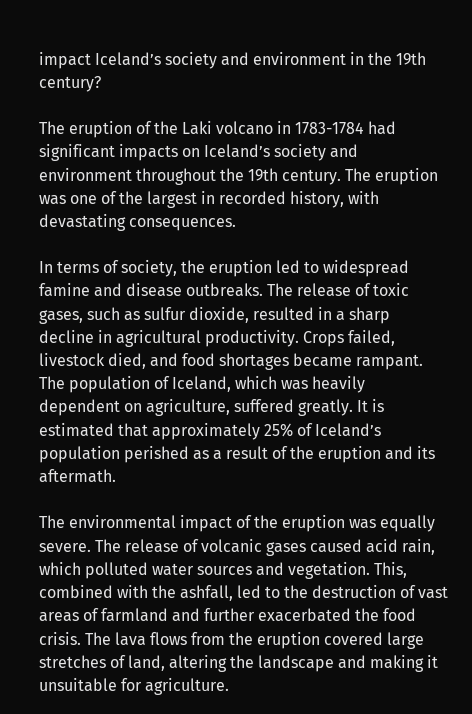impact Iceland’s society and environment in the 19th century?

The eruption of the Laki volcano in 1783-1784 had significant impacts on Iceland’s society and environment throughout the 19th century. The eruption was one of the largest in recorded history, with devastating consequences.

In terms of society, the eruption led to widespread famine and disease outbreaks. The release of toxic gases, such as sulfur dioxide, resulted in a sharp decline in agricultural productivity. Crops failed, livestock died, and food shortages became rampant. The population of Iceland, which was heavily dependent on agriculture, suffered greatly. It is estimated that approximately 25% of Iceland’s population perished as a result of the eruption and its aftermath.

The environmental impact of the eruption was equally severe. The release of volcanic gases caused acid rain, which polluted water sources and vegetation. This, combined with the ashfall, led to the destruction of vast areas of farmland and further exacerbated the food crisis. The lava flows from the eruption covered large stretches of land, altering the landscape and making it unsuitable for agriculture.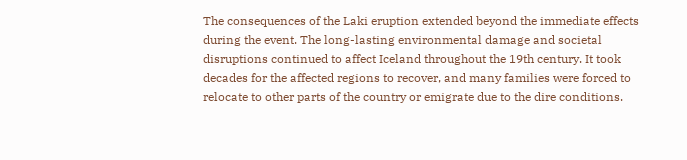The consequences of the Laki eruption extended beyond the immediate effects during the event. The long-lasting environmental damage and societal disruptions continued to affect Iceland throughout the 19th century. It took decades for the affected regions to recover, and many families were forced to relocate to other parts of the country or emigrate due to the dire conditions.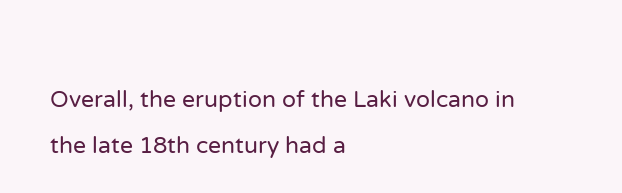Overall, the eruption of the Laki volcano in the late 18th century had a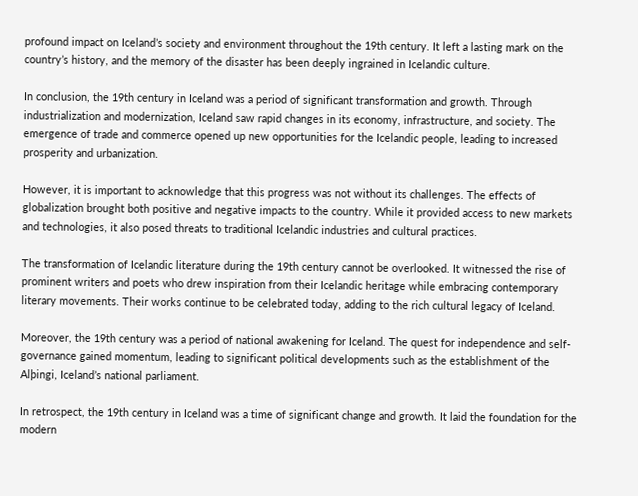profound impact on Iceland’s society and environment throughout the 19th century. It left a lasting mark on the country’s history, and the memory of the disaster has been deeply ingrained in Icelandic culture.

In conclusion, the 19th century in Iceland was a period of significant transformation and growth. Through industrialization and modernization, Iceland saw rapid changes in its economy, infrastructure, and society. The emergence of trade and commerce opened up new opportunities for the Icelandic people, leading to increased prosperity and urbanization.

However, it is important to acknowledge that this progress was not without its challenges. The effects of globalization brought both positive and negative impacts to the country. While it provided access to new markets and technologies, it also posed threats to traditional Icelandic industries and cultural practices.

The transformation of Icelandic literature during the 19th century cannot be overlooked. It witnessed the rise of prominent writers and poets who drew inspiration from their Icelandic heritage while embracing contemporary literary movements. Their works continue to be celebrated today, adding to the rich cultural legacy of Iceland.

Moreover, the 19th century was a period of national awakening for Iceland. The quest for independence and self-governance gained momentum, leading to significant political developments such as the establishment of the Alþingi, Iceland’s national parliament.

In retrospect, the 19th century in Iceland was a time of significant change and growth. It laid the foundation for the modern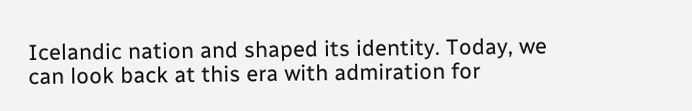Icelandic nation and shaped its identity. Today, we can look back at this era with admiration for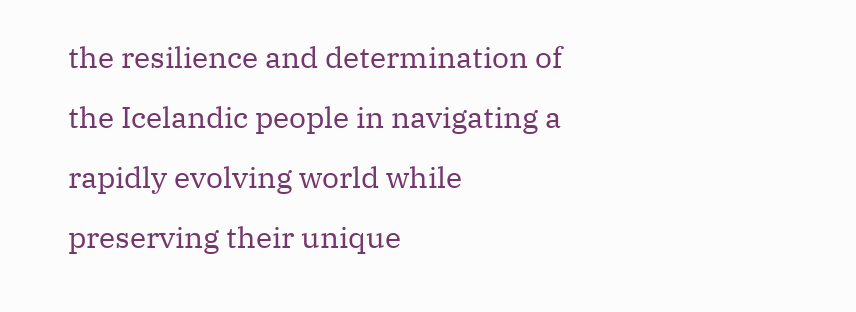the resilience and determination of the Icelandic people in navigating a rapidly evolving world while preserving their unique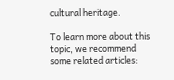cultural heritage.

To learn more about this topic, we recommend some related articles: